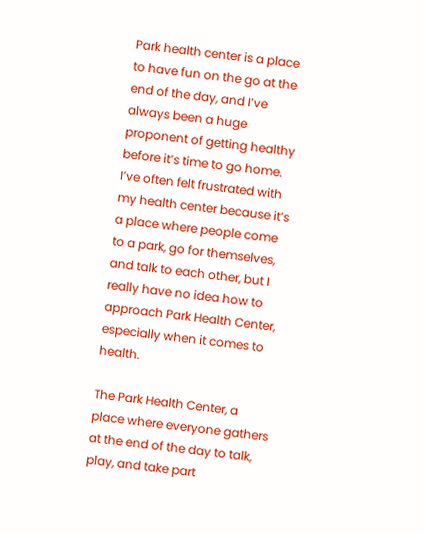Park health center is a place to have fun on the go at the end of the day, and I’ve always been a huge proponent of getting healthy before it’s time to go home. I’ve often felt frustrated with my health center because it’s a place where people come to a park, go for themselves, and talk to each other, but I really have no idea how to approach Park Health Center, especially when it comes to health.

The Park Health Center, a place where everyone gathers at the end of the day to talk, play, and take part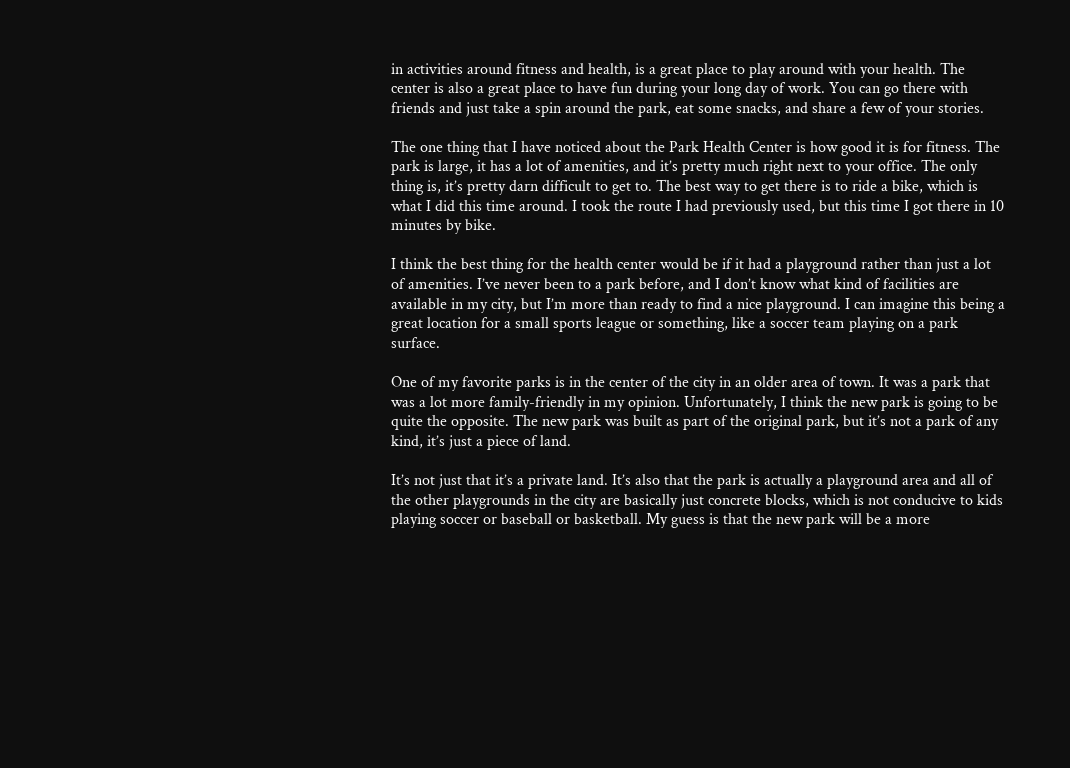in activities around fitness and health, is a great place to play around with your health. The center is also a great place to have fun during your long day of work. You can go there with friends and just take a spin around the park, eat some snacks, and share a few of your stories.

The one thing that I have noticed about the Park Health Center is how good it is for fitness. The park is large, it has a lot of amenities, and it’s pretty much right next to your office. The only thing is, it’s pretty darn difficult to get to. The best way to get there is to ride a bike, which is what I did this time around. I took the route I had previously used, but this time I got there in 10 minutes by bike.

I think the best thing for the health center would be if it had a playground rather than just a lot of amenities. I’ve never been to a park before, and I don’t know what kind of facilities are available in my city, but I’m more than ready to find a nice playground. I can imagine this being a great location for a small sports league or something, like a soccer team playing on a park surface.

One of my favorite parks is in the center of the city in an older area of town. It was a park that was a lot more family-friendly in my opinion. Unfortunately, I think the new park is going to be quite the opposite. The new park was built as part of the original park, but it’s not a park of any kind, it’s just a piece of land.

It’s not just that it’s a private land. It’s also that the park is actually a playground area and all of the other playgrounds in the city are basically just concrete blocks, which is not conducive to kids playing soccer or baseball or basketball. My guess is that the new park will be a more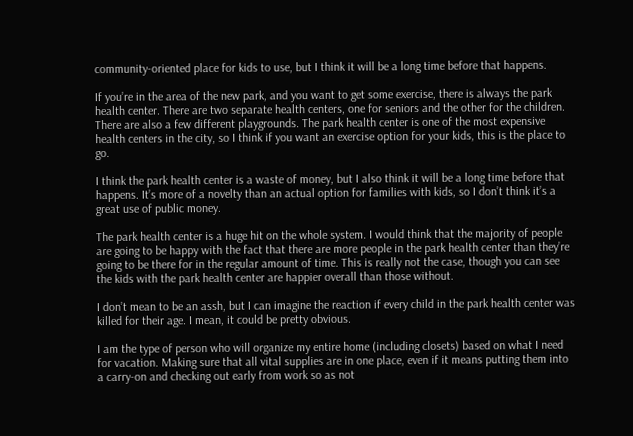community-oriented place for kids to use, but I think it will be a long time before that happens.

If you’re in the area of the new park, and you want to get some exercise, there is always the park health center. There are two separate health centers, one for seniors and the other for the children. There are also a few different playgrounds. The park health center is one of the most expensive health centers in the city, so I think if you want an exercise option for your kids, this is the place to go.

I think the park health center is a waste of money, but I also think it will be a long time before that happens. It’s more of a novelty than an actual option for families with kids, so I don’t think it’s a great use of public money.

The park health center is a huge hit on the whole system. I would think that the majority of people are going to be happy with the fact that there are more people in the park health center than they’re going to be there for in the regular amount of time. This is really not the case, though you can see the kids with the park health center are happier overall than those without.

I don’t mean to be an assh, but I can imagine the reaction if every child in the park health center was killed for their age. I mean, it could be pretty obvious.

I am the type of person who will organize my entire home (including closets) based on what I need for vacation. Making sure that all vital supplies are in one place, even if it means putting them into a carry-on and checking out early from work so as not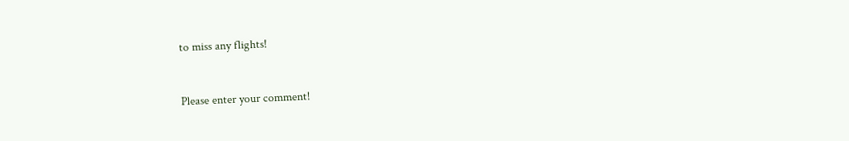to miss any flights!


Please enter your comment!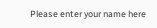Please enter your name here